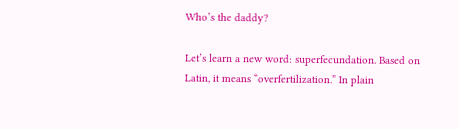Who’s the daddy?

Let’s learn a new word: superfecundation. Based on Latin, it means “overfertilization.” In plain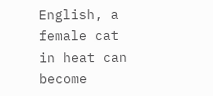English, a female cat in heat can become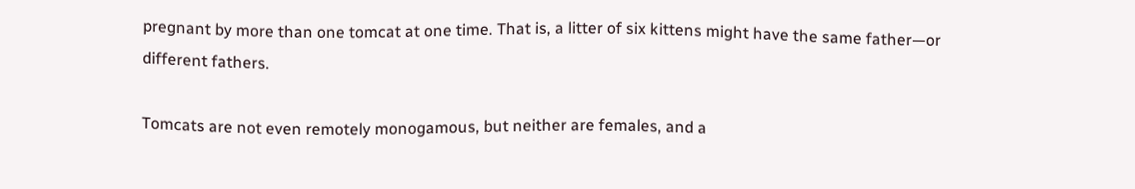pregnant by more than one tomcat at one time. That is, a litter of six kittens might have the same father—or different fathers.

Tomcats are not even remotely monogamous, but neither are females, and a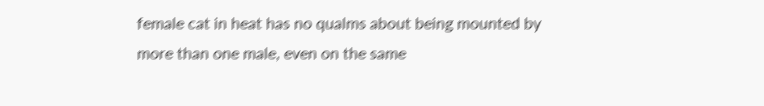female cat in heat has no qualms about being mounted by more than one male, even on the same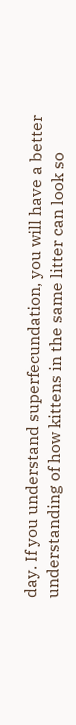day. If you understand superfecundation, you will have a better understanding of how kittens in the same litter can look so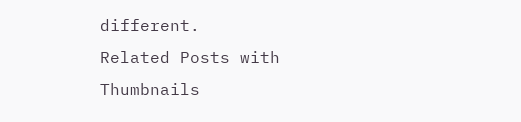different.
Related Posts with Thumbnails